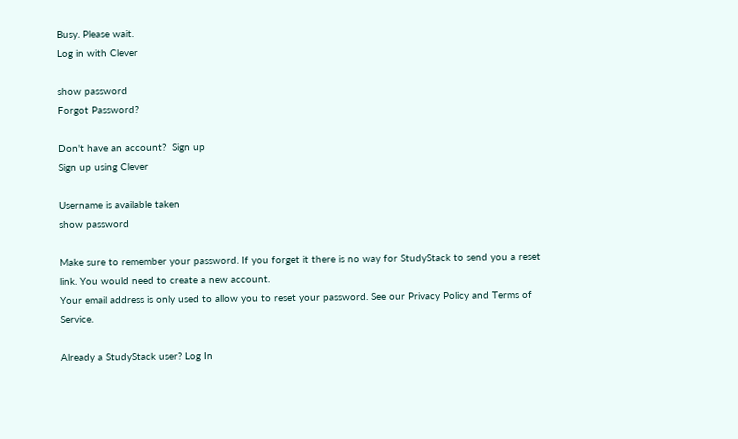Busy. Please wait.
Log in with Clever

show password
Forgot Password?

Don't have an account?  Sign up
Sign up using Clever

Username is available taken
show password

Make sure to remember your password. If you forget it there is no way for StudyStack to send you a reset link. You would need to create a new account.
Your email address is only used to allow you to reset your password. See our Privacy Policy and Terms of Service.

Already a StudyStack user? Log In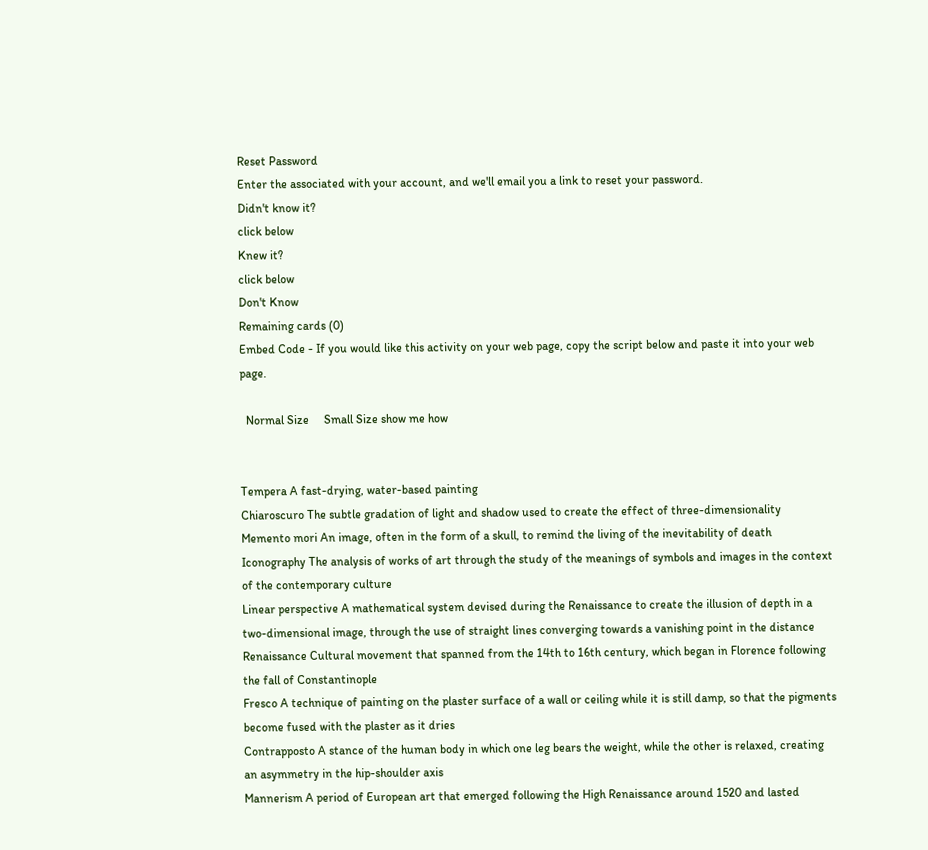Reset Password
Enter the associated with your account, and we'll email you a link to reset your password.
Didn't know it?
click below
Knew it?
click below
Don't Know
Remaining cards (0)
Embed Code - If you would like this activity on your web page, copy the script below and paste it into your web page.

  Normal Size     Small Size show me how


Tempera A fast-drying, water-based painting
Chiaroscuro The subtle gradation of light and shadow used to create the effect of three-dimensionality
Memento mori An image, often in the form of a skull, to remind the living of the inevitability of death
Iconography The analysis of works of art through the study of the meanings of symbols and images in the context of the contemporary culture
Linear perspective A mathematical system devised during the Renaissance to create the illusion of depth in a two-dimensional image, through the use of straight lines converging towards a vanishing point in the distance
Renaissance Cultural movement that spanned from the 14th to 16th century, which began in Florence following the fall of Constantinople
Fresco A technique of painting on the plaster surface of a wall or ceiling while it is still damp, so that the pigments become fused with the plaster as it dries
Contrapposto A stance of the human body in which one leg bears the weight, while the other is relaxed, creating an asymmetry in the hip-shoulder axis
Mannerism A period of European art that emerged following the High Renaissance around 1520 and lasted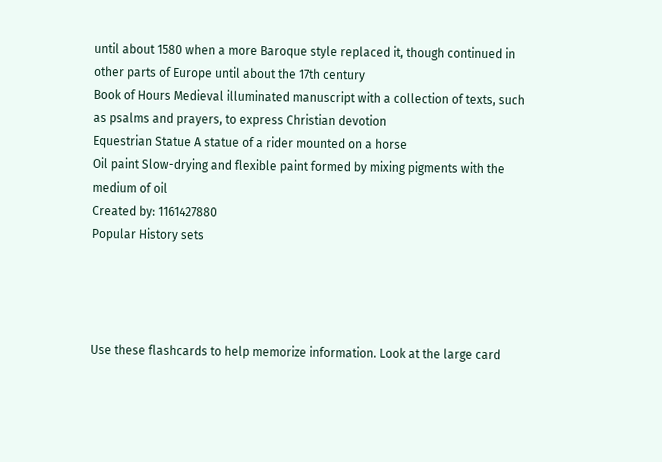until about 1580 when a more Baroque style replaced it, though continued in other parts of Europe until about the 17th century
Book of Hours Medieval illuminated manuscript with a collection of texts, such as psalms and prayers, to express Christian devotion
Equestrian Statue A statue of a rider mounted on a horse
Oil paint Slow-drying and flexible paint formed by mixing pigments with the medium of oil
Created by: 1161427880
Popular History sets




Use these flashcards to help memorize information. Look at the large card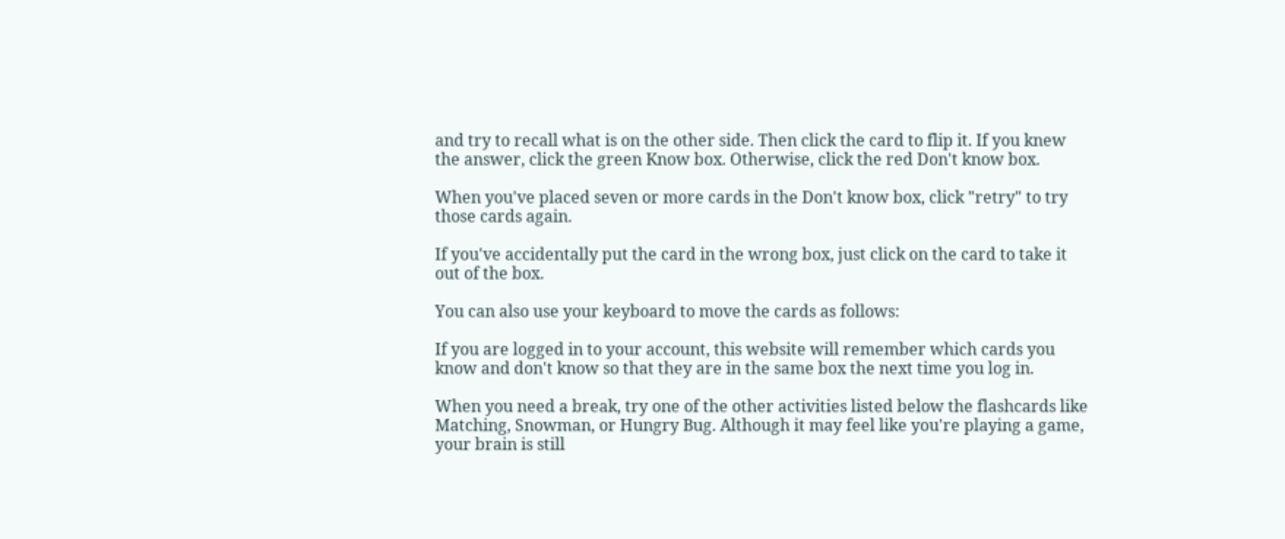and try to recall what is on the other side. Then click the card to flip it. If you knew the answer, click the green Know box. Otherwise, click the red Don't know box.

When you've placed seven or more cards in the Don't know box, click "retry" to try those cards again.

If you've accidentally put the card in the wrong box, just click on the card to take it out of the box.

You can also use your keyboard to move the cards as follows:

If you are logged in to your account, this website will remember which cards you know and don't know so that they are in the same box the next time you log in.

When you need a break, try one of the other activities listed below the flashcards like Matching, Snowman, or Hungry Bug. Although it may feel like you're playing a game, your brain is still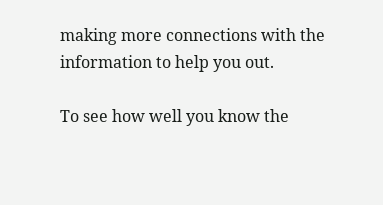making more connections with the information to help you out.

To see how well you know the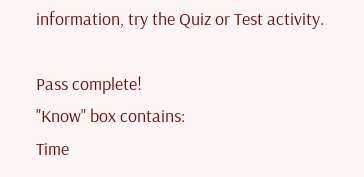information, try the Quiz or Test activity.

Pass complete!
"Know" box contains:
Time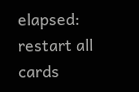elapsed:
restart all cards